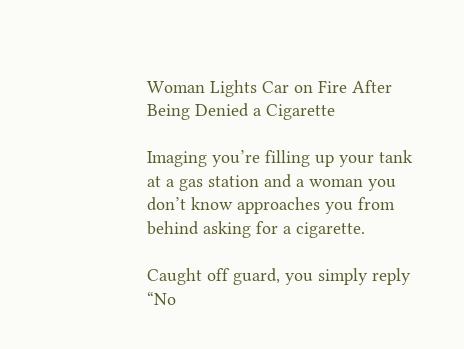Woman Lights Car on Fire After Being Denied a Cigarette

Imaging you’re filling up your tank at a gas station and a woman you don’t know approaches you from behind asking for a cigarette.

Caught off guard, you simply reply “No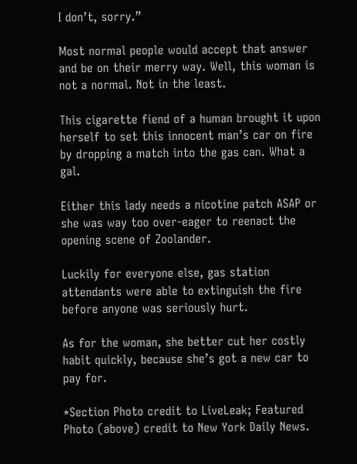I don’t, sorry.”

Most normal people would accept that answer and be on their merry way. Well, this woman is not a normal. Not in the least.

This cigarette fiend of a human brought it upon herself to set this innocent man’s car on fire by dropping a match into the gas can. What a gal.

Either this lady needs a nicotine patch ASAP or she was way too over-eager to reenact the opening scene of Zoolander.

Luckily for everyone else, gas station attendants were able to extinguish the fire before anyone was seriously hurt.

As for the woman, she better cut her costly habit quickly, because she’s got a new car to pay for.

*Section Photo credit to LiveLeak; Featured Photo (above) credit to New York Daily News.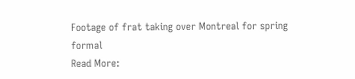Footage of frat taking over Montreal for spring formal
Read More: